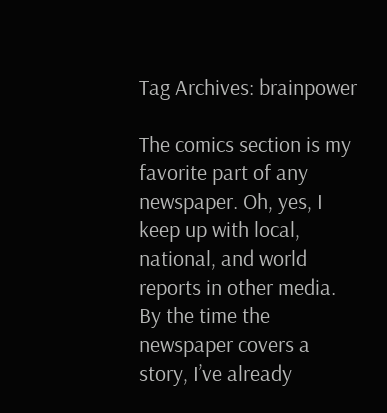Tag Archives: brainpower

The comics section is my favorite part of any newspaper. Oh, yes, I keep up with local, national, and world reports in other media. By the time the newspaper covers a story, I’ve already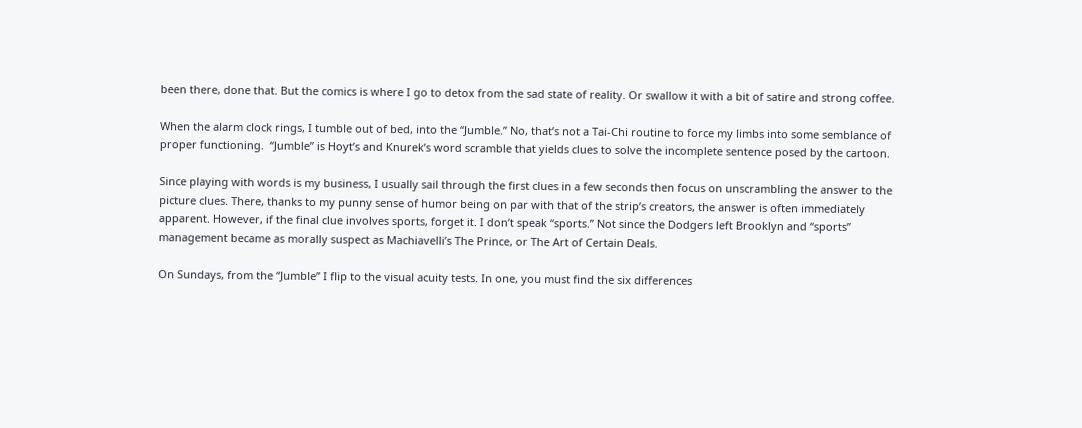been there, done that. But the comics is where I go to detox from the sad state of reality. Or swallow it with a bit of satire and strong coffee.

When the alarm clock rings, I tumble out of bed, into the “Jumble.” No, that’s not a Tai-Chi routine to force my limbs into some semblance of proper functioning.  “Jumble” is Hoyt’s and Knurek’s word scramble that yields clues to solve the incomplete sentence posed by the cartoon.

Since playing with words is my business, I usually sail through the first clues in a few seconds then focus on unscrambling the answer to the picture clues. There, thanks to my punny sense of humor being on par with that of the strip’s creators, the answer is often immediately apparent. However, if the final clue involves sports, forget it. I don’t speak “sports.” Not since the Dodgers left Brooklyn and “sports” management became as morally suspect as Machiavelli’s The Prince, or The Art of Certain Deals.

On Sundays, from the “Jumble” I flip to the visual acuity tests. In one, you must find the six differences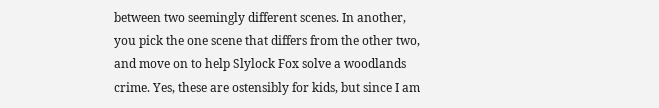between two seemingly different scenes. In another, you pick the one scene that differs from the other two, and move on to help Slylock Fox solve a woodlands crime. Yes, these are ostensibly for kids, but since I am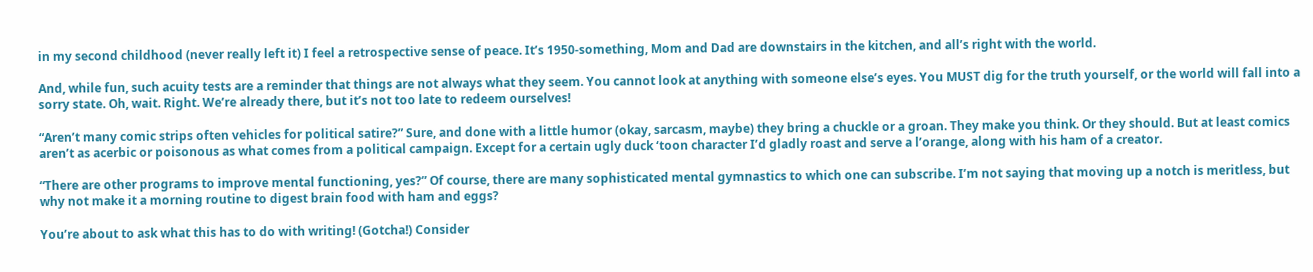in my second childhood (never really left it) I feel a retrospective sense of peace. It’s 1950-something, Mom and Dad are downstairs in the kitchen, and all’s right with the world.

And, while fun, such acuity tests are a reminder that things are not always what they seem. You cannot look at anything with someone else’s eyes. You MUST dig for the truth yourself, or the world will fall into a sorry state. Oh, wait. Right. We’re already there, but it’s not too late to redeem ourselves!

“Aren’t many comic strips often vehicles for political satire?” Sure, and done with a little humor (okay, sarcasm, maybe) they bring a chuckle or a groan. They make you think. Or they should. But at least comics aren’t as acerbic or poisonous as what comes from a political campaign. Except for a certain ugly duck ‘toon character I’d gladly roast and serve a l’orange, along with his ham of a creator.

“There are other programs to improve mental functioning, yes?” Of course, there are many sophisticated mental gymnastics to which one can subscribe. I’m not saying that moving up a notch is meritless, but why not make it a morning routine to digest brain food with ham and eggs?

You’re about to ask what this has to do with writing! (Gotcha!) Consider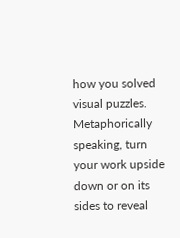how you solved visual puzzles. Metaphorically speaking, turn your work upside down or on its sides to reveal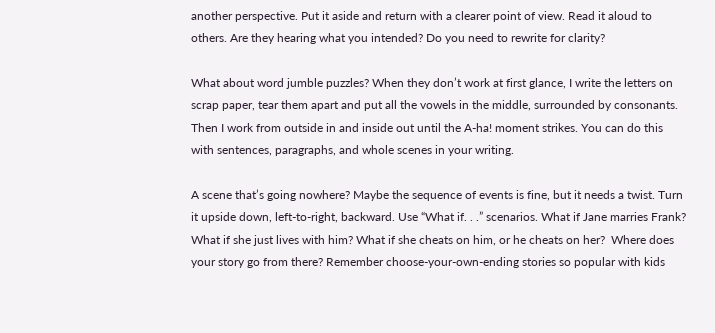another perspective. Put it aside and return with a clearer point of view. Read it aloud to others. Are they hearing what you intended? Do you need to rewrite for clarity?

What about word jumble puzzles? When they don’t work at first glance, I write the letters on scrap paper, tear them apart and put all the vowels in the middle, surrounded by consonants. Then I work from outside in and inside out until the A-ha! moment strikes. You can do this with sentences, paragraphs, and whole scenes in your writing.

A scene that’s going nowhere? Maybe the sequence of events is fine, but it needs a twist. Turn it upside down, left-to-right, backward. Use “What if. . .” scenarios. What if Jane marries Frank? What if she just lives with him? What if she cheats on him, or he cheats on her?  Where does your story go from there? Remember choose-your-own-ending stories so popular with kids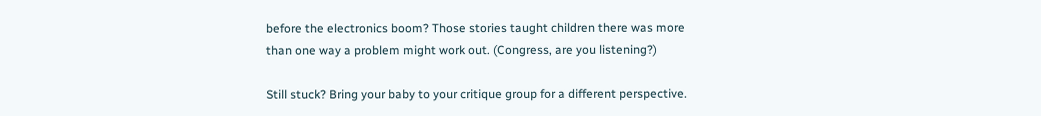before the electronics boom? Those stories taught children there was more than one way a problem might work out. (Congress, are you listening?)

Still stuck? Bring your baby to your critique group for a different perspective.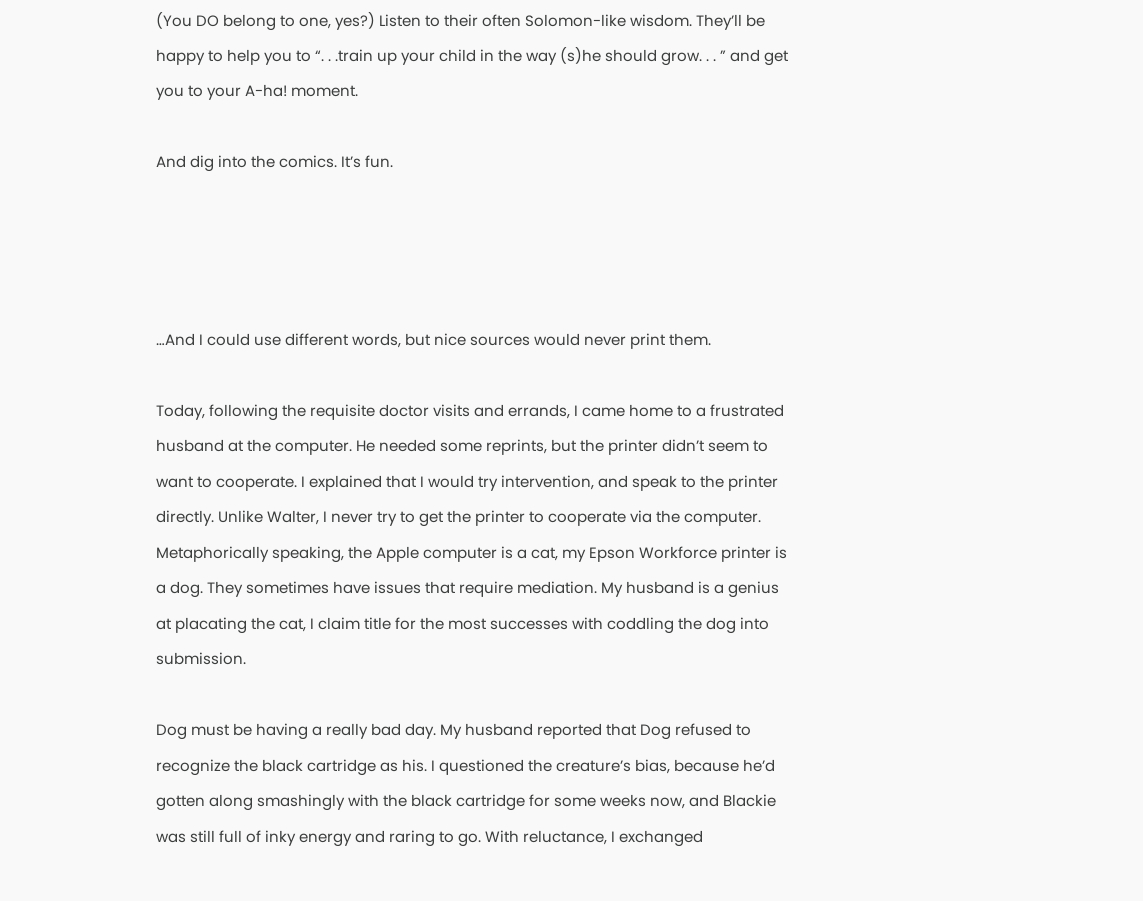(You DO belong to one, yes?) Listen to their often Solomon-like wisdom. They’ll be happy to help you to “. . .train up your child in the way (s)he should grow. . . ” and get you to your A-ha! moment.

And dig into the comics. It’s fun.




…And I could use different words, but nice sources would never print them.

Today, following the requisite doctor visits and errands, I came home to a frustrated husband at the computer. He needed some reprints, but the printer didn’t seem to want to cooperate. I explained that I would try intervention, and speak to the printer directly. Unlike Walter, I never try to get the printer to cooperate via the computer. Metaphorically speaking, the Apple computer is a cat, my Epson Workforce printer is a dog. They sometimes have issues that require mediation. My husband is a genius at placating the cat, I claim title for the most successes with coddling the dog into submission.

Dog must be having a really bad day. My husband reported that Dog refused to recognize the black cartridge as his. I questioned the creature’s bias, because he’d gotten along smashingly with the black cartridge for some weeks now, and Blackie was still full of inky energy and raring to go. With reluctance, I exchanged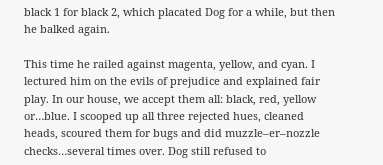black 1 for black 2, which placated Dog for a while, but then he balked again.

This time he railed against magenta, yellow, and cyan. I lectured him on the evils of prejudice and explained fair play. In our house, we accept them all: black, red, yellow or…blue. I scooped up all three rejected hues, cleaned heads, scoured them for bugs and did muzzle–er–nozzle checks…several times over. Dog still refused to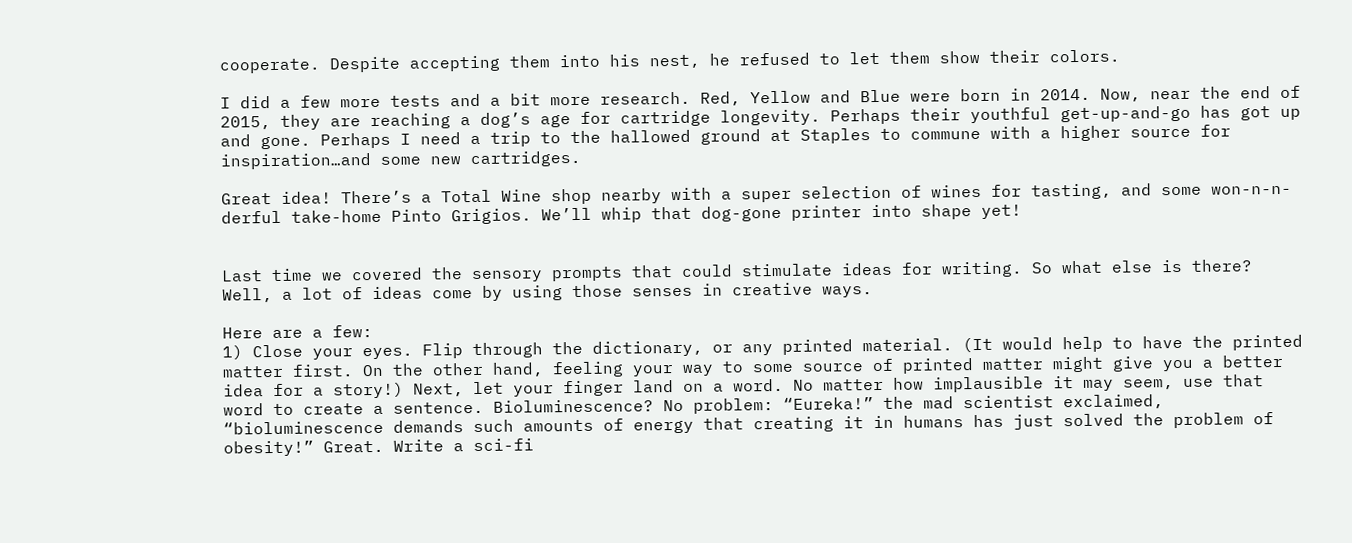cooperate. Despite accepting them into his nest, he refused to let them show their colors.

I did a few more tests and a bit more research. Red, Yellow and Blue were born in 2014. Now, near the end of 2015, they are reaching a dog’s age for cartridge longevity. Perhaps their youthful get-up-and-go has got up and gone. Perhaps I need a trip to the hallowed ground at Staples to commune with a higher source for inspiration…and some new cartridges.

Great idea! There’s a Total Wine shop nearby with a super selection of wines for tasting, and some won-n-n-derful take-home Pinto Grigios. We’ll whip that dog-gone printer into shape yet!


Last time we covered the sensory prompts that could stimulate ideas for writing. So what else is there? Well, a lot of ideas come by using those senses in creative ways.

Here are a few:
1) Close your eyes. Flip through the dictionary, or any printed material. (It would help to have the printed matter first. On the other hand, feeling your way to some source of printed matter might give you a better idea for a story!) Next, let your finger land on a word. No matter how implausible it may seem, use that word to create a sentence. Bioluminescence? No problem: “Eureka!” the mad scientist exclaimed, “bioluminescence demands such amounts of energy that creating it in humans has just solved the problem of obesity!” Great. Write a sci-fi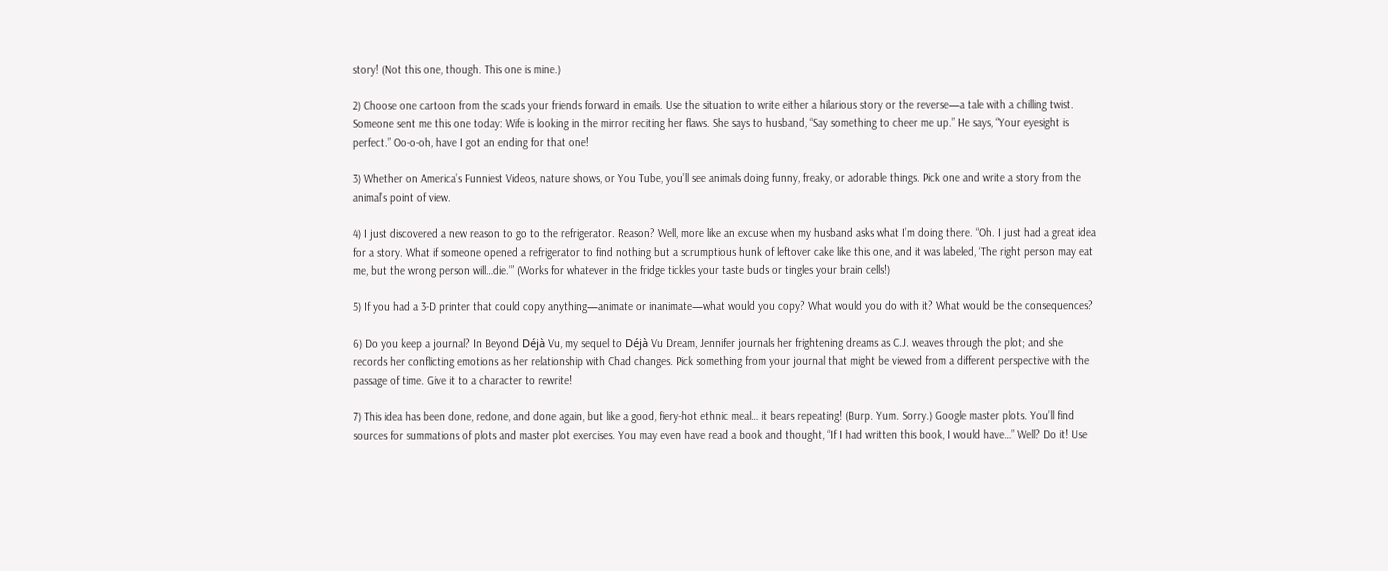story! (Not this one, though. This one is mine.)

2) Choose one cartoon from the scads your friends forward in emails. Use the situation to write either a hilarious story or the reverse—a tale with a chilling twist. Someone sent me this one today: Wife is looking in the mirror reciting her flaws. She says to husband, “Say something to cheer me up.” He says, “Your eyesight is perfect.” Oo-o-oh, have I got an ending for that one!

3) Whether on America’s Funniest Videos, nature shows, or You Tube, you’ll see animals doing funny, freaky, or adorable things. Pick one and write a story from the animal’s point of view.

4) I just discovered a new reason to go to the refrigerator. Reason? Well, more like an excuse when my husband asks what I’m doing there. “Oh. I just had a great idea for a story. What if someone opened a refrigerator to find nothing but a scrumptious hunk of leftover cake like this one, and it was labeled, ‘The right person may eat me, but the wrong person will…die.’” (Works for whatever in the fridge tickles your taste buds or tingles your brain cells!)

5) If you had a 3-D printer that could copy anything—animate or inanimate—what would you copy? What would you do with it? What would be the consequences?

6) Do you keep a journal? In Beyond Déjà Vu, my sequel to Déjà Vu Dream, Jennifer journals her frightening dreams as C.J. weaves through the plot; and she records her conflicting emotions as her relationship with Chad changes. Pick something from your journal that might be viewed from a different perspective with the passage of time. Give it to a character to rewrite!

7) This idea has been done, redone, and done again, but like a good, fiery-hot ethnic meal… it bears repeating! (Burp. Yum. Sorry.) Google master plots. You’ll find sources for summations of plots and master plot exercises. You may even have read a book and thought, “If I had written this book, I would have…” Well? Do it! Use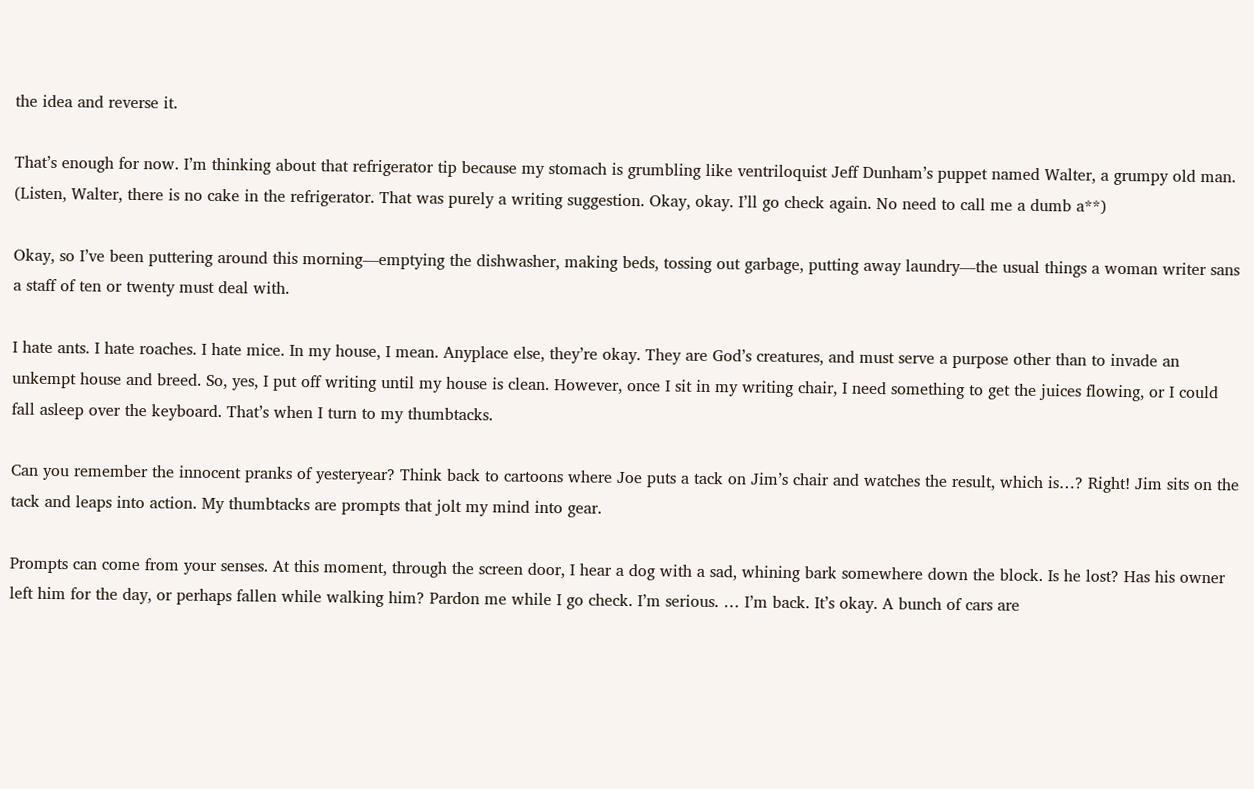the idea and reverse it.

That’s enough for now. I’m thinking about that refrigerator tip because my stomach is grumbling like ventriloquist Jeff Dunham’s puppet named Walter, a grumpy old man. (Listen, Walter, there is no cake in the refrigerator. That was purely a writing suggestion. Okay, okay. I’ll go check again. No need to call me a dumb a**)

Okay, so I’ve been puttering around this morning—emptying the dishwasher, making beds, tossing out garbage, putting away laundry—the usual things a woman writer sans a staff of ten or twenty must deal with.

I hate ants. I hate roaches. I hate mice. In my house, I mean. Anyplace else, they’re okay. They are God’s creatures, and must serve a purpose other than to invade an unkempt house and breed. So, yes, I put off writing until my house is clean. However, once I sit in my writing chair, I need something to get the juices flowing, or I could fall asleep over the keyboard. That’s when I turn to my thumbtacks.

Can you remember the innocent pranks of yesteryear? Think back to cartoons where Joe puts a tack on Jim’s chair and watches the result, which is…? Right! Jim sits on the tack and leaps into action. My thumbtacks are prompts that jolt my mind into gear.

Prompts can come from your senses. At this moment, through the screen door, I hear a dog with a sad, whining bark somewhere down the block. Is he lost? Has his owner left him for the day, or perhaps fallen while walking him? Pardon me while I go check. I’m serious. … I’m back. It’s okay. A bunch of cars are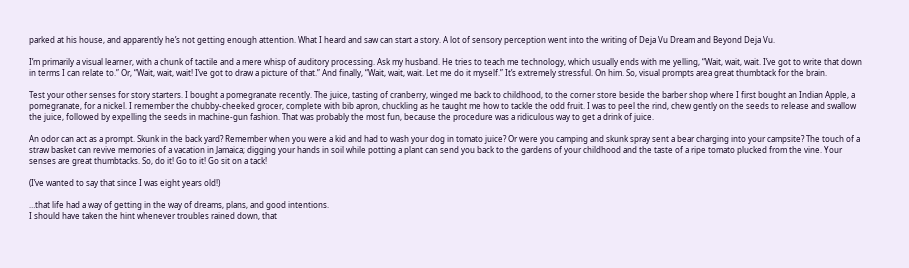parked at his house, and apparently he’s not getting enough attention. What I heard and saw can start a story. A lot of sensory perception went into the writing of Deja Vu Dream and Beyond Deja Vu.

I’m primarily a visual learner, with a chunk of tactile and a mere whisp of auditory processing. Ask my husband. He tries to teach me technology, which usually ends with me yelling, “Wait, wait, wait. I’ve got to write that down in terms I can relate to.” Or, “Wait, wait, wait! I’ve got to draw a picture of that.” And finally, “Wait, wait, wait. Let me do it myself.” It’s extremely stressful. On him. So, visual prompts area great thumbtack for the brain.

Test your other senses for story starters. I bought a pomegranate recently. The juice, tasting of cranberry, winged me back to childhood, to the corner store beside the barber shop where I first bought an Indian Apple, a pomegranate, for a nickel. I remember the chubby-cheeked grocer, complete with bib apron, chuckling as he taught me how to tackle the odd fruit. I was to peel the rind, chew gently on the seeds to release and swallow the juice, followed by expelling the seeds in machine-gun fashion. That was probably the most fun, because the procedure was a ridiculous way to get a drink of juice.

An odor can act as a prompt. Skunk in the back yard? Remember when you were a kid and had to wash your dog in tomato juice? Or were you camping and skunk spray sent a bear charging into your campsite? The touch of a straw basket can revive memories of a vacation in Jamaica; digging your hands in soil while potting a plant can send you back to the gardens of your childhood and the taste of a ripe tomato plucked from the vine. Your senses are great thumbtacks. So, do it! Go to it! Go sit on a tack!

(I’ve wanted to say that since I was eight years old!)

…that life had a way of getting in the way of dreams, plans, and good intentions.
I should have taken the hint whenever troubles rained down, that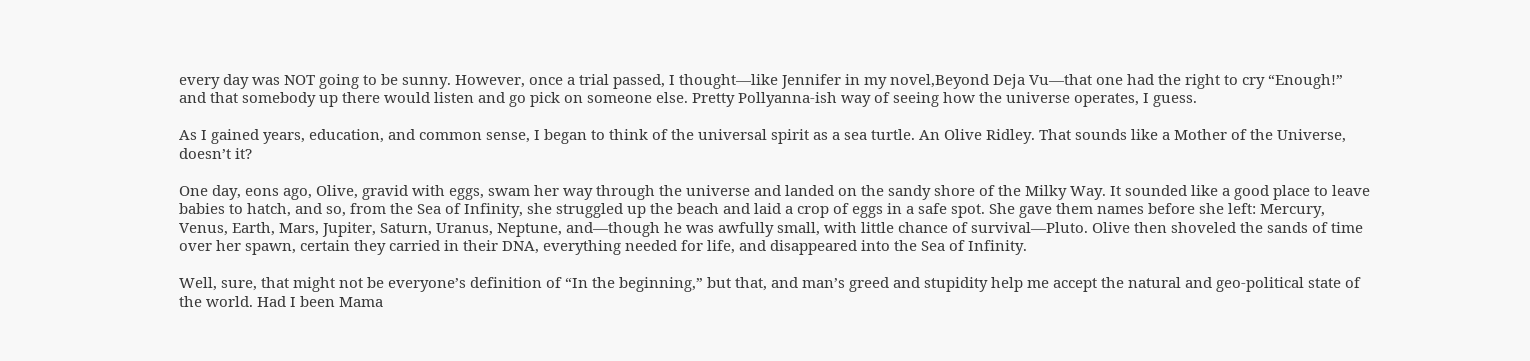every day was NOT going to be sunny. However, once a trial passed, I thought—like Jennifer in my novel,Beyond Deja Vu—that one had the right to cry “Enough!” and that somebody up there would listen and go pick on someone else. Pretty Pollyanna-ish way of seeing how the universe operates, I guess.

As I gained years, education, and common sense, I began to think of the universal spirit as a sea turtle. An Olive Ridley. That sounds like a Mother of the Universe, doesn’t it?

One day, eons ago, Olive, gravid with eggs, swam her way through the universe and landed on the sandy shore of the Milky Way. It sounded like a good place to leave babies to hatch, and so, from the Sea of Infinity, she struggled up the beach and laid a crop of eggs in a safe spot. She gave them names before she left: Mercury, Venus, Earth, Mars, Jupiter, Saturn, Uranus, Neptune, and—though he was awfully small, with little chance of survival—Pluto. Olive then shoveled the sands of time over her spawn, certain they carried in their DNA, everything needed for life, and disappeared into the Sea of Infinity.

Well, sure, that might not be everyone’s definition of “In the beginning,” but that, and man’s greed and stupidity help me accept the natural and geo-political state of the world. Had I been Mama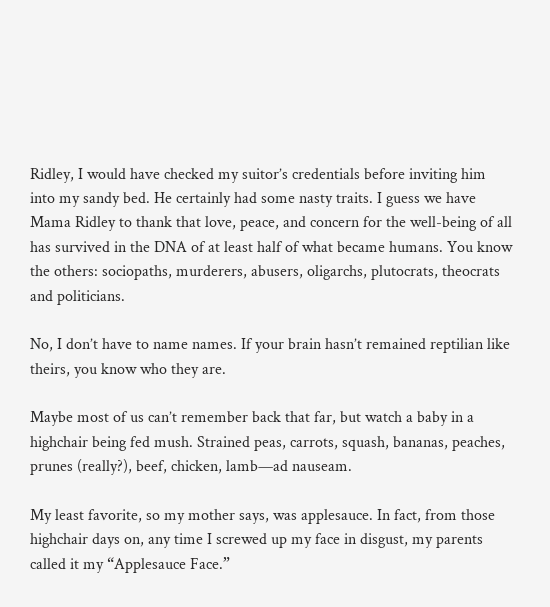Ridley, I would have checked my suitor’s credentials before inviting him into my sandy bed. He certainly had some nasty traits. I guess we have Mama Ridley to thank that love, peace, and concern for the well-being of all has survived in the DNA of at least half of what became humans. You know the others: sociopaths, murderers, abusers, oligarchs, plutocrats, theocrats and politicians.

No, I don’t have to name names. If your brain hasn’t remained reptilian like theirs, you know who they are.

Maybe most of us can’t remember back that far, but watch a baby in a highchair being fed mush. Strained peas, carrots, squash, bananas, peaches, prunes (really?), beef, chicken, lamb—ad nauseam.

My least favorite, so my mother says, was applesauce. In fact, from those highchair days on, any time I screwed up my face in disgust, my parents called it my “Applesauce Face.”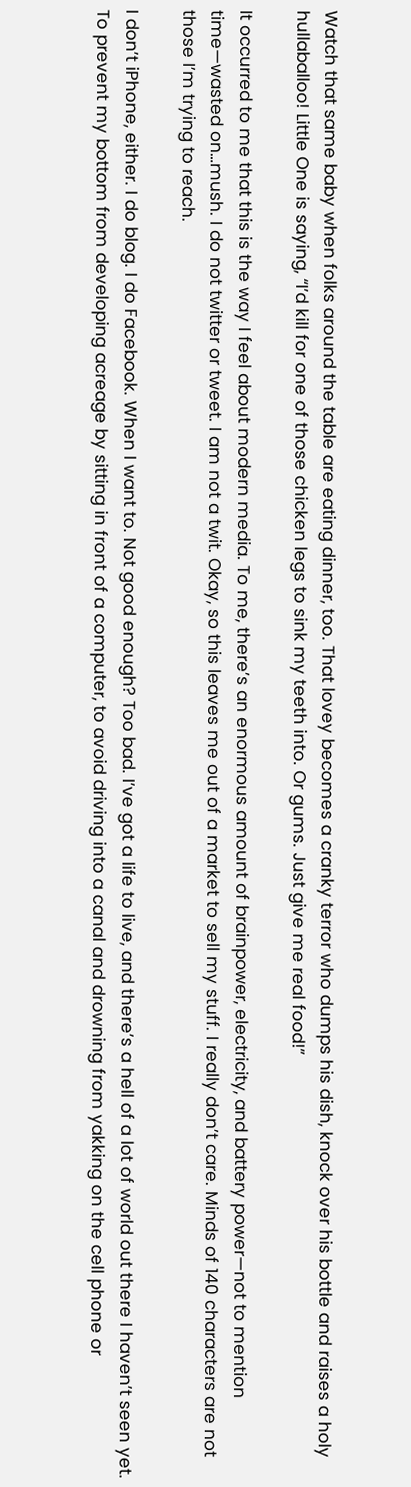Watch that same baby when folks around the table are eating dinner, too. That lovey becomes a cranky terror who dumps his dish, knock over his bottle and raises a holy hullaballoo! Little One is saying, “I’d kill for one of those chicken legs to sink my teeth into. Or gums. Just give me real food!”

It occurred to me that this is the way I feel about modern media. To me, there’s an enormous amount of brainpower, electricity, and battery power—not to mention time—wasted on…mush. I do not twitter or tweet. I am not a twit. Okay, so this leaves me out of a market to sell my stuff. I really don’t care. Minds of 140 characters are not those I’m trying to reach.

I don’t iPhone, either. I do blog. I do Facebook. When I want to. Not good enough? Too bad. I’ve got a life to live, and there’s a hell of a lot of world out there I haven’t seen yet. To prevent my bottom from developing acreage by sitting in front of a computer, to avoid driving into a canal and drowning from yakking on the cell phone or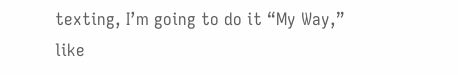texting, I’m going to do it “My Way,” like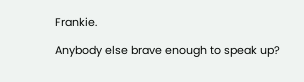Frankie.

Anybody else brave enough to speak up?